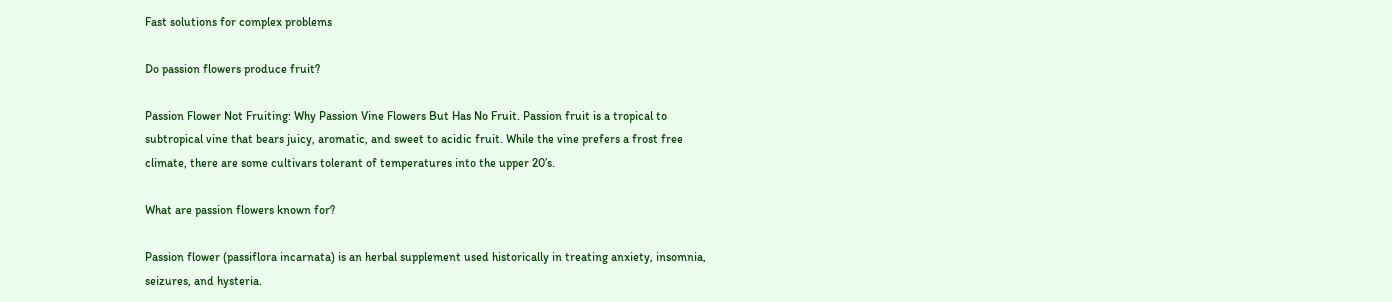Fast solutions for complex problems

Do passion flowers produce fruit?

Passion Flower Not Fruiting: Why Passion Vine Flowers But Has No Fruit. Passion fruit is a tropical to subtropical vine that bears juicy, aromatic, and sweet to acidic fruit. While the vine prefers a frost free climate, there are some cultivars tolerant of temperatures into the upper 20’s.

What are passion flowers known for?

Passion flower (passiflora incarnata) is an herbal supplement used historically in treating anxiety, insomnia, seizures, and hysteria.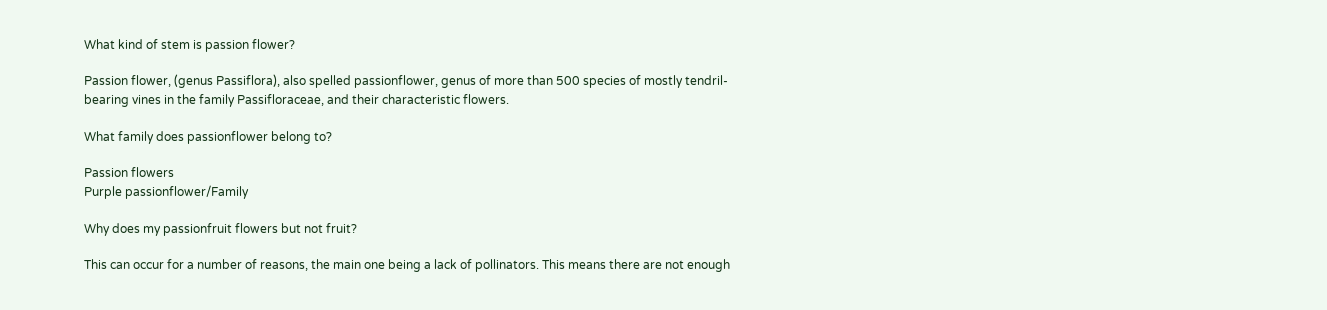What kind of stem is passion flower?

Passion flower, (genus Passiflora), also spelled passionflower, genus of more than 500 species of mostly tendril-bearing vines in the family Passifloraceae, and their characteristic flowers.

What family does passionflower belong to?

Passion flowers
Purple passionflower/Family

Why does my passionfruit flowers but not fruit?

This can occur for a number of reasons, the main one being a lack of pollinators. This means there are not enough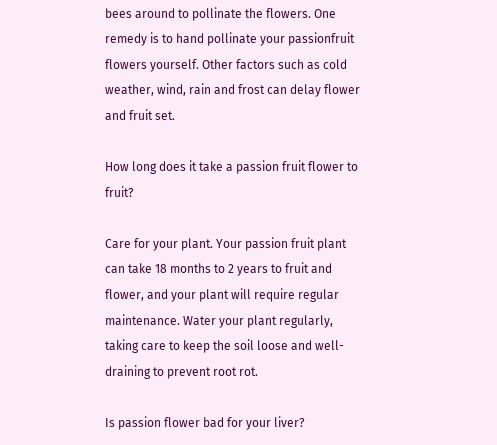bees around to pollinate the flowers. One remedy is to hand pollinate your passionfruit flowers yourself. Other factors such as cold weather, wind, rain and frost can delay flower and fruit set.

How long does it take a passion fruit flower to fruit?

Care for your plant. Your passion fruit plant can take 18 months to 2 years to fruit and flower, and your plant will require regular maintenance. Water your plant regularly, taking care to keep the soil loose and well-draining to prevent root rot.

Is passion flower bad for your liver?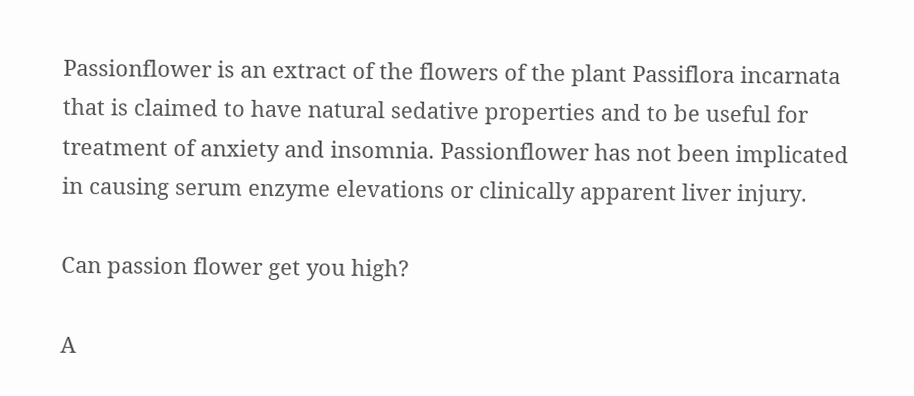Passionflower is an extract of the flowers of the plant Passiflora incarnata that is claimed to have natural sedative properties and to be useful for treatment of anxiety and insomnia. Passionflower has not been implicated in causing serum enzyme elevations or clinically apparent liver injury.

Can passion flower get you high?

A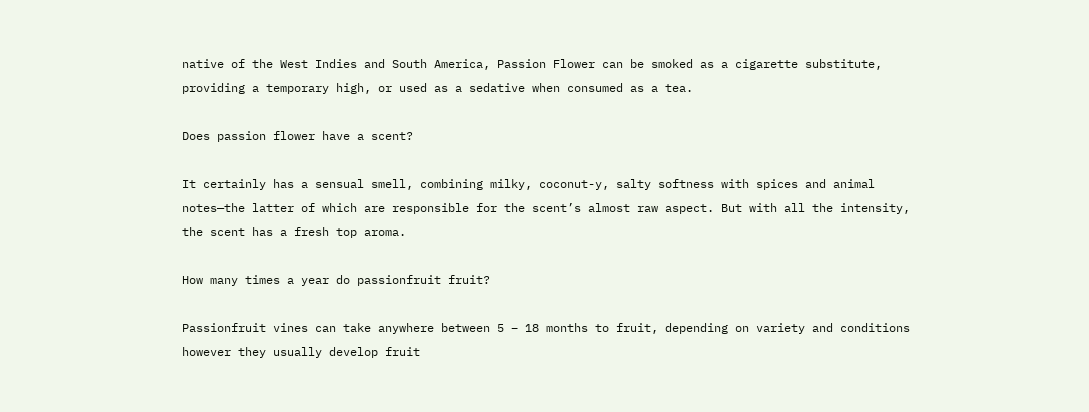native of the West Indies and South America, Passion Flower can be smoked as a cigarette substitute, providing a temporary high, or used as a sedative when consumed as a tea.

Does passion flower have a scent?

It certainly has a sensual smell, combining milky, coconut-y, salty softness with spices and animal notes—the latter of which are responsible for the scent’s almost raw aspect. But with all the intensity, the scent has a fresh top aroma.

How many times a year do passionfruit fruit?

Passionfruit vines can take anywhere between 5 – 18 months to fruit, depending on variety and conditions however they usually develop fruit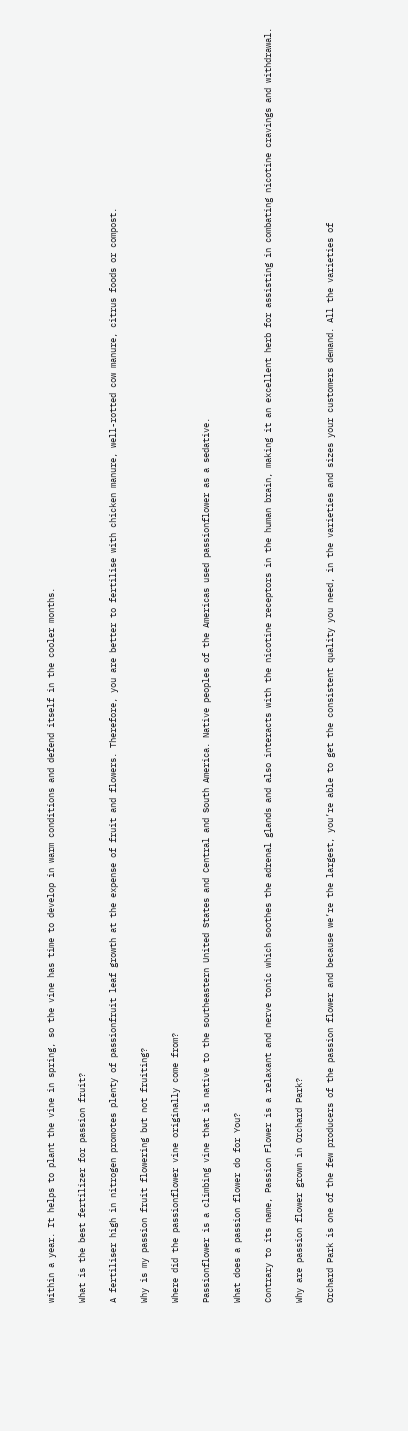within a year. It helps to plant the vine in spring, so the vine has time to develop in warm conditions and defend itself in the cooler months.

What is the best fertilizer for passion fruit?

A fertiliser high in nitrogen promotes plenty of passionfruit leaf growth at the expense of fruit and flowers. Therefore, you are better to fertilise with chicken manure, well-rotted cow manure, citrus foods or compost.

Why is my passion fruit flowering but not fruiting?

Where did the passionflower vine originally come from?

Passionflower is a climbing vine that is native to the southeastern United States and Central and South America. Native peoples of the Americas used passionflower as a sedative.

What does a passion flower do for You?

Contrary to its name, Passion Flower is a relaxant and nerve tonic which soothes the adrenal glands and also interacts with the nicotine receptors in the human brain, making it an excellent herb for assisting in combating nicotine cravings and withdrawal.

Why are passion flower grown in Orchard Park?

Orchard Park is one of the few producers of the passion flower and because we’re the largest, you’re able to get the consistent quality you need, in the varieties and sizes your customers demand. All the varieties of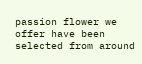passion flower we offer have been selected from around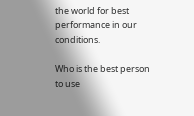the world for best performance in our conditions.

Who is the best person to use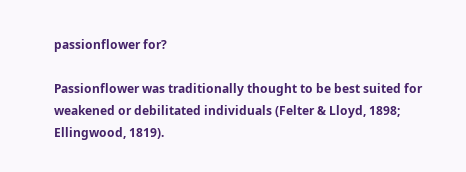passionflower for?

Passionflower was traditionally thought to be best suited for weakened or debilitated individuals (Felter & Lloyd, 1898; Ellingwood, 1819).